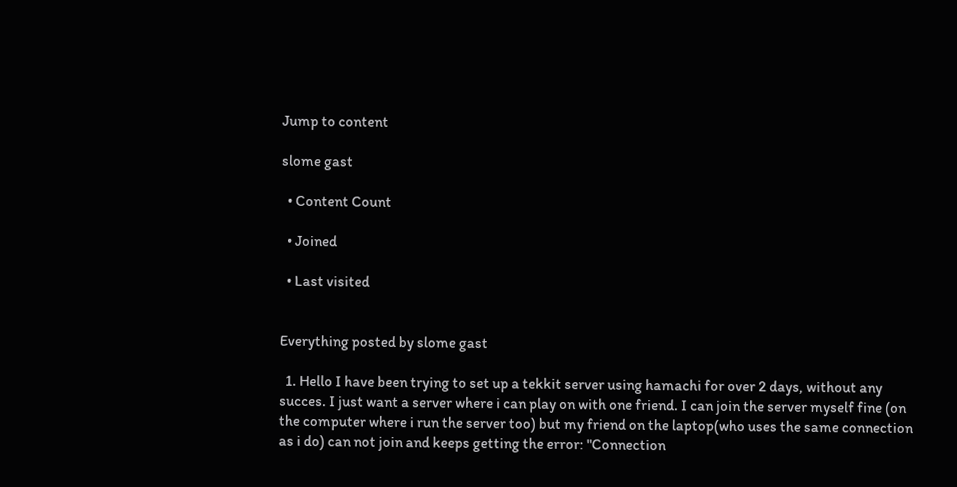Jump to content

slome gast

  • Content Count

  • Joined

  • Last visited


Everything posted by slome gast

  1. Hello I have been trying to set up a tekkit server using hamachi for over 2 days, without any succes. I just want a server where i can play on with one friend. I can join the server myself fine (on the computer where i run the server too) but my friend on the laptop(who uses the same connection as i do) can not join and keeps getting the error: "Connection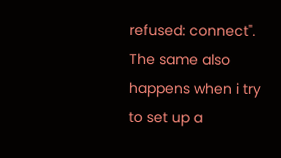refused: connect". The same also happens when i try to set up a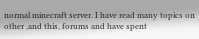normal minecraft server. I have read many topics on other ,and this, forums and have spent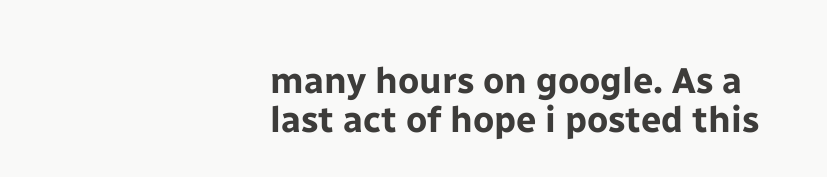many hours on google. As a last act of hope i posted this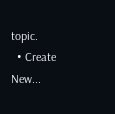topic.
  • Create New...